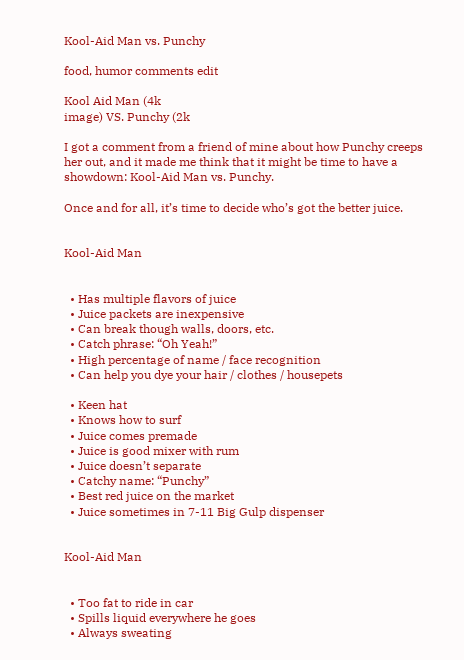Kool-Aid Man vs. Punchy

food, humor comments edit

Kool Aid Man (4k
image) VS. Punchy (2k

I got a comment from a friend of mine about how Punchy creeps her out, and it made me think that it might be time to have a showdown: Kool-Aid Man vs. Punchy.

Once and for all, it’s time to decide who’s got the better juice.


Kool-Aid Man


  • Has multiple flavors of juice
  • Juice packets are inexpensive
  • Can break though walls, doors, etc.
  • Catch phrase: “Oh Yeah!”
  • High percentage of name / face recognition
  • Can help you dye your hair / clothes / housepets

  • Keen hat
  • Knows how to surf
  • Juice comes premade
  • Juice is good mixer with rum
  • Juice doesn’t separate
  • Catchy name: “Punchy”
  • Best red juice on the market
  • Juice sometimes in 7-11 Big Gulp dispenser


Kool-Aid Man


  • Too fat to ride in car
  • Spills liquid everywhere he goes
  • Always sweating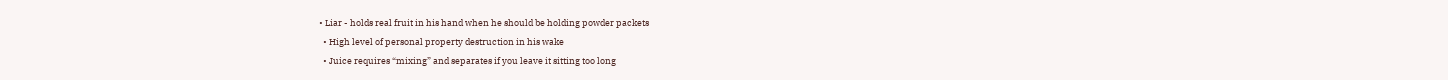• Liar - holds real fruit in his hand when he should be holding powder packets
  • High level of personal property destruction in his wake
  • Juice requires “mixing” and separates if you leave it sitting too long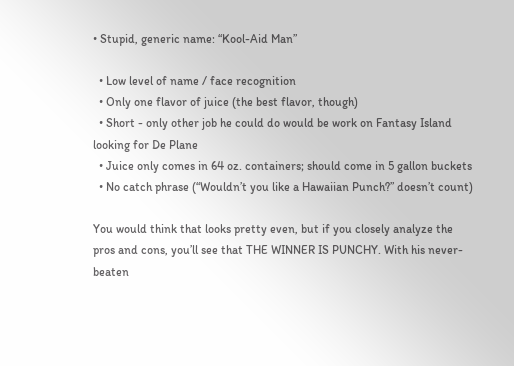• Stupid, generic name: “Kool-Aid Man”

  • Low level of name / face recognition
  • Only one flavor of juice (the best flavor, though)
  • Short - only other job he could do would be work on Fantasy Island looking for De Plane
  • Juice only comes in 64 oz. containers; should come in 5 gallon buckets
  • No catch phrase (“Wouldn’t you like a Hawaiian Punch?” doesn’t count)

You would think that looks pretty even, but if you closely analyze the pros and cons, you’ll see that THE WINNER IS PUNCHY. With his never-beaten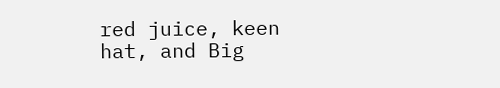red juice, keen hat, and Big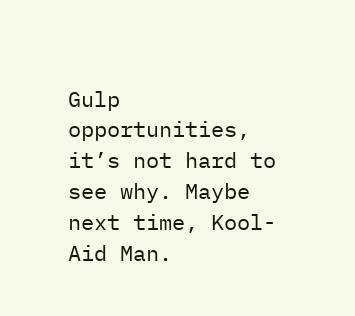Gulp opportunities, it’s not hard to see why. Maybe next time, Kool-Aid Man.